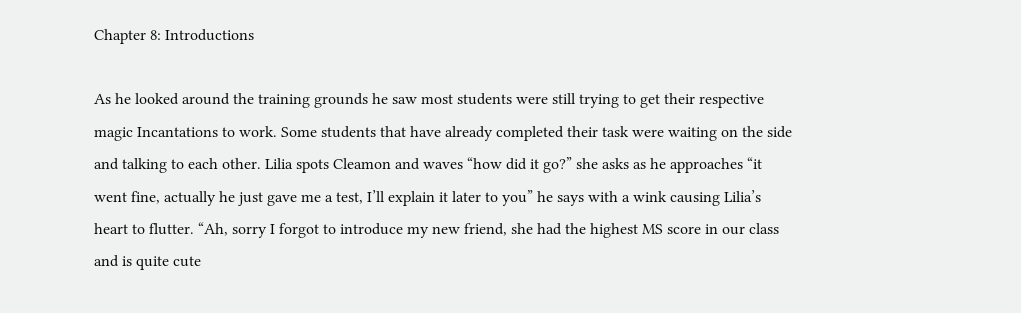Chapter 8: Introductions

As he looked around the training grounds he saw most students were still trying to get their respective magic Incantations to work. Some students that have already completed their task were waiting on the side and talking to each other. Lilia spots Cleamon and waves “how did it go?” she asks as he approaches “it went fine, actually he just gave me a test, I’ll explain it later to you” he says with a wink causing Lilia’s heart to flutter. “Ah, sorry I forgot to introduce my new friend, she had the highest MS score in our class and is quite cute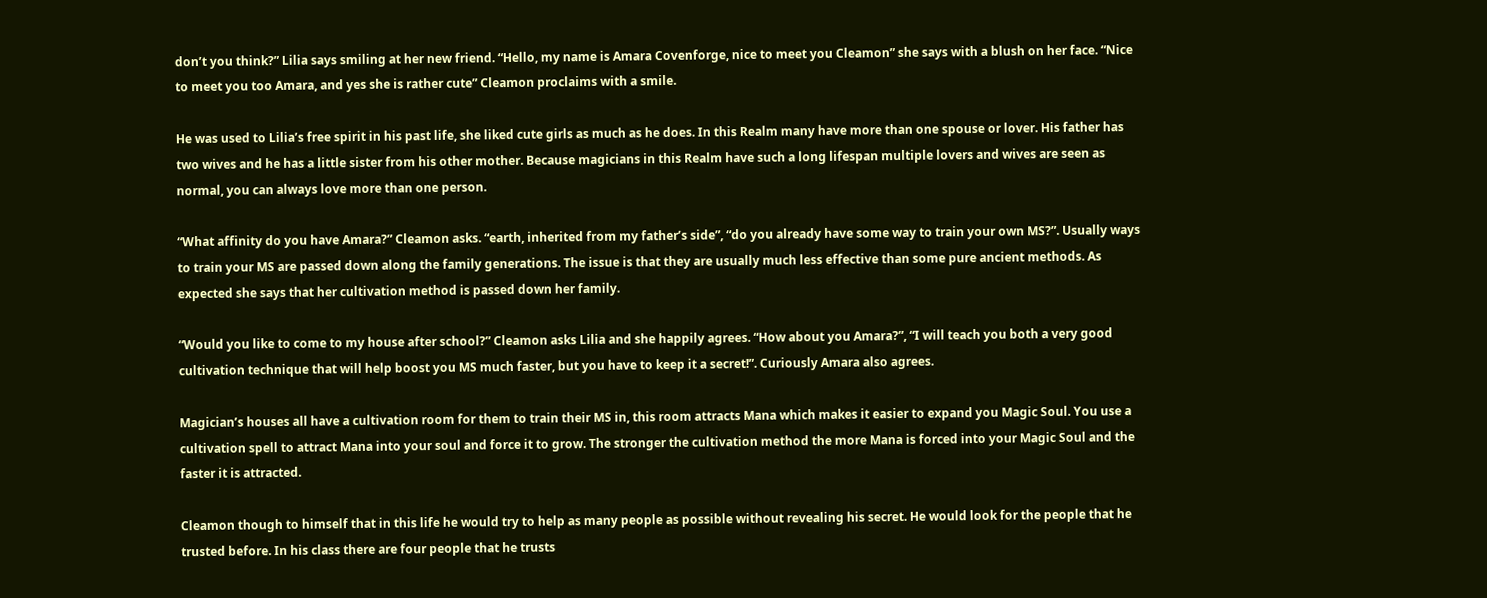don’t you think?” Lilia says smiling at her new friend. “Hello, my name is Amara Covenforge, nice to meet you Cleamon” she says with a blush on her face. “Nice to meet you too Amara, and yes she is rather cute” Cleamon proclaims with a smile.

He was used to Lilia’s free spirit in his past life, she liked cute girls as much as he does. In this Realm many have more than one spouse or lover. His father has two wives and he has a little sister from his other mother. Because magicians in this Realm have such a long lifespan multiple lovers and wives are seen as normal, you can always love more than one person.

“What affinity do you have Amara?” Cleamon asks. “earth, inherited from my father’s side”, “do you already have some way to train your own MS?”. Usually ways to train your MS are passed down along the family generations. The issue is that they are usually much less effective than some pure ancient methods. As expected she says that her cultivation method is passed down her family.

“Would you like to come to my house after school?” Cleamon asks Lilia and she happily agrees. “How about you Amara?”, “I will teach you both a very good cultivation technique that will help boost you MS much faster, but you have to keep it a secret!”. Curiously Amara also agrees.

Magician’s houses all have a cultivation room for them to train their MS in, this room attracts Mana which makes it easier to expand you Magic Soul. You use a cultivation spell to attract Mana into your soul and force it to grow. The stronger the cultivation method the more Mana is forced into your Magic Soul and the faster it is attracted.

Cleamon though to himself that in this life he would try to help as many people as possible without revealing his secret. He would look for the people that he trusted before. In his class there are four people that he trusts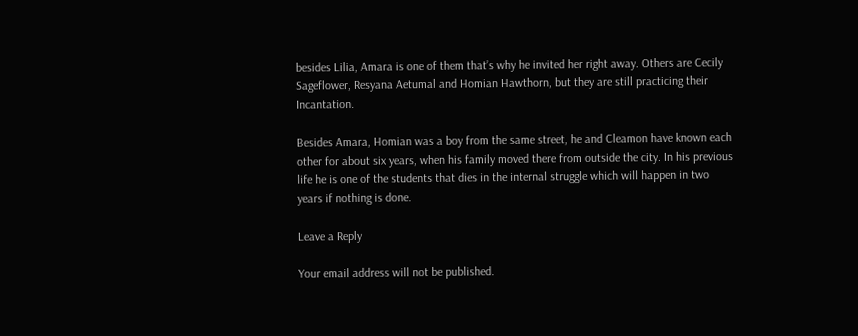besides Lilia, Amara is one of them that’s why he invited her right away. Others are Cecily Sageflower, Resyana Aetumal and Homian Hawthorn, but they are still practicing their Incantation.

Besides Amara, Homian was a boy from the same street, he and Cleamon have known each other for about six years, when his family moved there from outside the city. In his previous life he is one of the students that dies in the internal struggle which will happen in two years if nothing is done.

Leave a Reply

Your email address will not be published.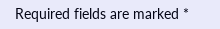Required fields are marked *